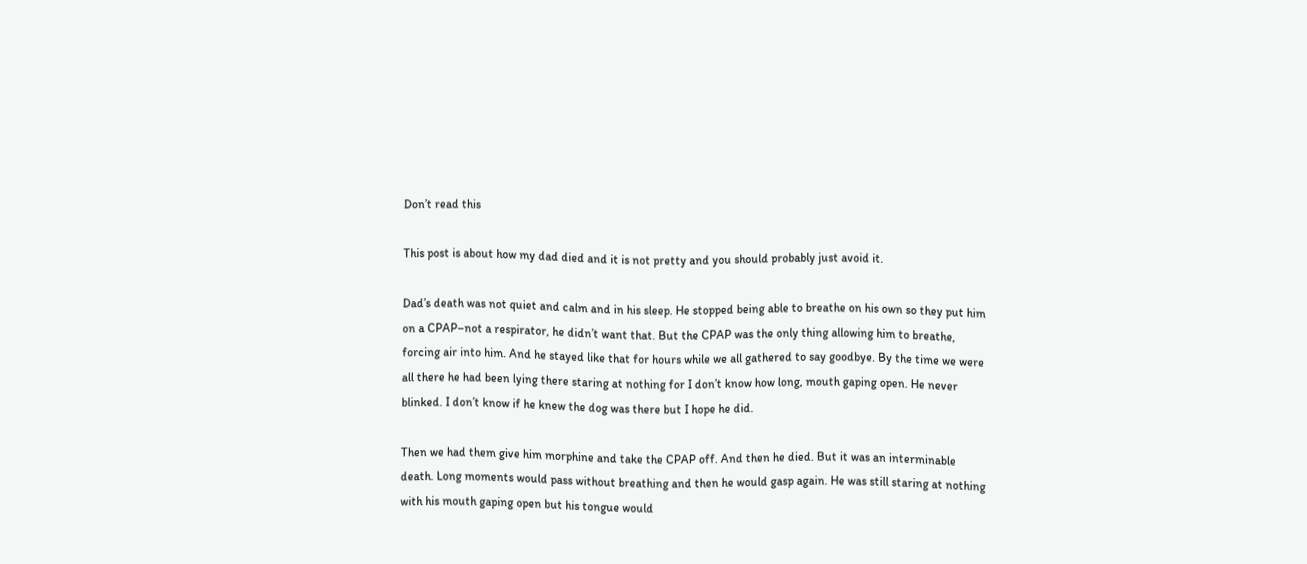Don’t read this

This post is about how my dad died and it is not pretty and you should probably just avoid it.

Dad’s death was not quiet and calm and in his sleep. He stopped being able to breathe on his own so they put him on a CPAP–not a respirator, he didn’t want that. But the CPAP was the only thing allowing him to breathe, forcing air into him. And he stayed like that for hours while we all gathered to say goodbye. By the time we were all there he had been lying there staring at nothing for I don’t know how long, mouth gaping open. He never blinked. I don’t know if he knew the dog was there but I hope he did.

Then we had them give him morphine and take the CPAP off. And then he died. But it was an interminable death. Long moments would pass without breathing and then he would gasp again. He was still staring at nothing with his mouth gaping open but his tongue would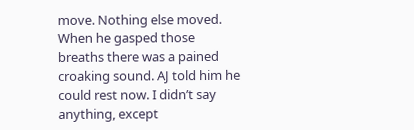move. Nothing else moved. When he gasped those breaths there was a pained croaking sound. AJ told him he could rest now. I didn’t say anything, except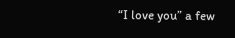“I love you” a few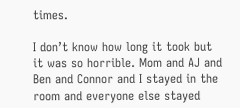times.

I don’t know how long it took but it was so horrible. Mom and AJ and Ben and Connor and I stayed in the room and everyone else stayed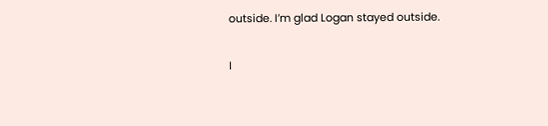outside. I’m glad Logan stayed outside.

I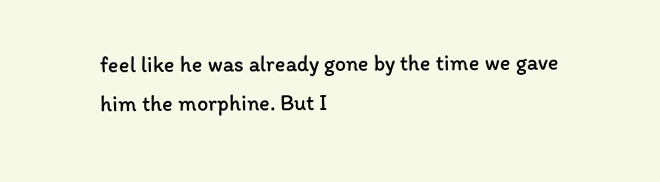feel like he was already gone by the time we gave him the morphine. But I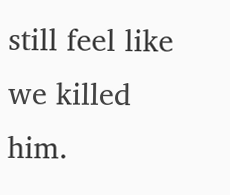still feel like we killed him.